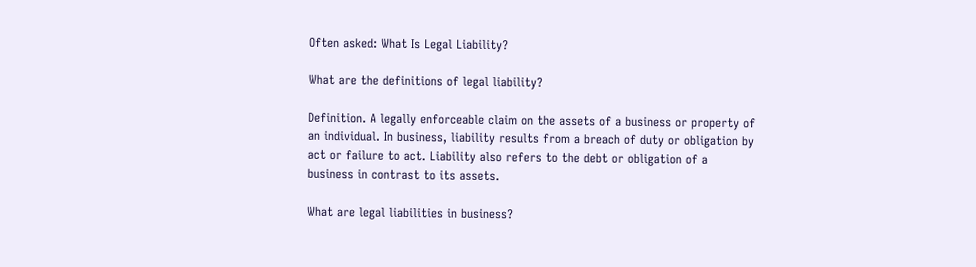Often asked: What Is Legal Liability?

What are the definitions of legal liability?

Definition. A legally enforceable claim on the assets of a business or property of an individual. In business, liability results from a breach of duty or obligation by act or failure to act. Liability also refers to the debt or obligation of a business in contrast to its assets.

What are legal liabilities in business?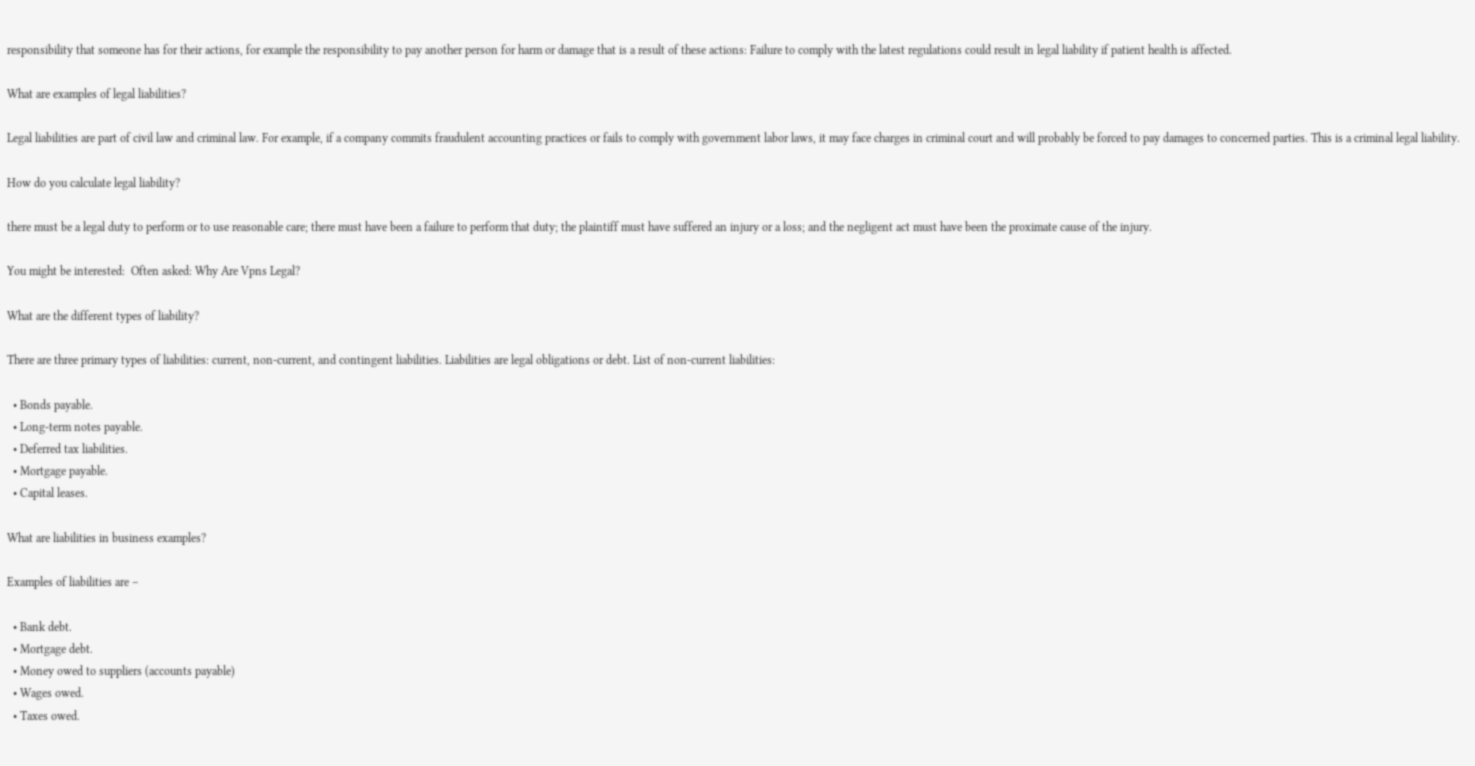responsibility that someone has for their actions, for example the responsibility to pay another person for harm or damage that is a result of these actions: Failure to comply with the latest regulations could result in legal liability if patient health is affected.

What are examples of legal liabilities?

Legal liabilities are part of civil law and criminal law. For example, if a company commits fraudulent accounting practices or fails to comply with government labor laws, it may face charges in criminal court and will probably be forced to pay damages to concerned parties. This is a criminal legal liability.

How do you calculate legal liability?

there must be a legal duty to perform or to use reasonable care; there must have been a failure to perform that duty; the plaintiff must have suffered an injury or a loss; and the negligent act must have been the proximate cause of the injury.

You might be interested:  Often asked: Why Are Vpns Legal?

What are the different types of liability?

There are three primary types of liabilities: current, non-current, and contingent liabilities. Liabilities are legal obligations or debt. List of non-current liabilities:

  • Bonds payable.
  • Long-term notes payable.
  • Deferred tax liabilities.
  • Mortgage payable.
  • Capital leases.

What are liabilities in business examples?

Examples of liabilities are –

  • Bank debt.
  • Mortgage debt.
  • Money owed to suppliers (accounts payable)
  • Wages owed.
  • Taxes owed.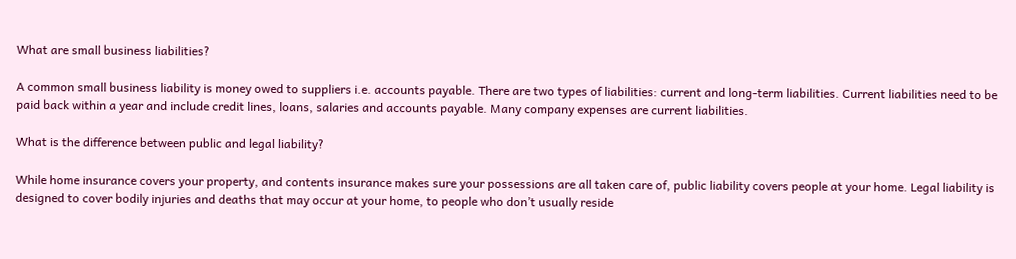What are small business liabilities?

A common small business liability is money owed to suppliers i.e. accounts payable. There are two types of liabilities: current and long-term liabilities. Current liabilities need to be paid back within a year and include credit lines, loans, salaries and accounts payable. Many company expenses are current liabilities.

What is the difference between public and legal liability?

While home insurance covers your property, and contents insurance makes sure your possessions are all taken care of, public liability covers people at your home. Legal liability is designed to cover bodily injuries and deaths that may occur at your home, to people who don’t usually reside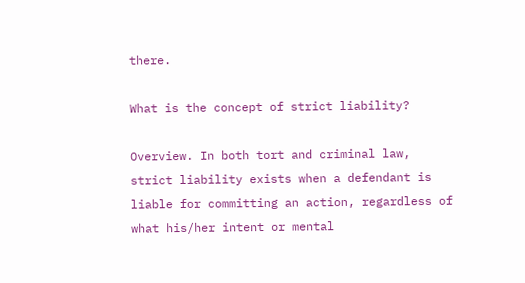there.

What is the concept of strict liability?

Overview. In both tort and criminal law, strict liability exists when a defendant is liable for committing an action, regardless of what his/her intent or mental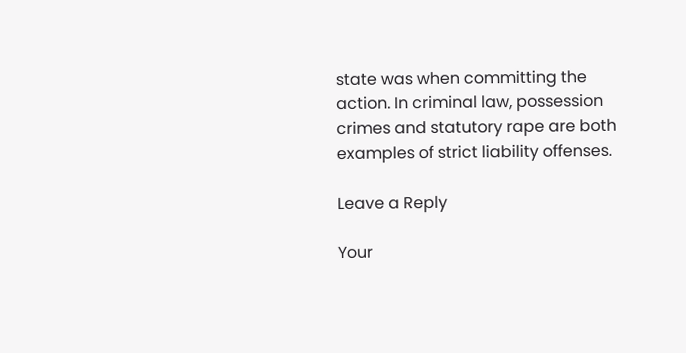state was when committing the action. In criminal law, possession crimes and statutory rape are both examples of strict liability offenses.

Leave a Reply

Your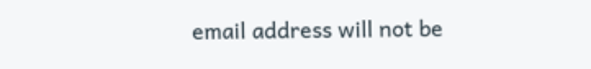email address will not be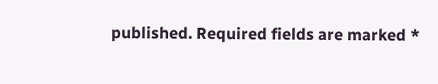published. Required fields are marked *